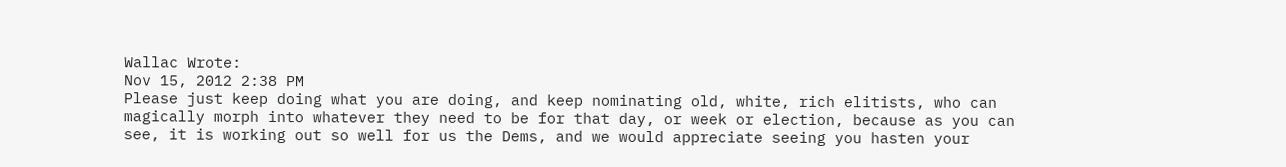Wallac Wrote:
Nov 15, 2012 2:38 PM
Please just keep doing what you are doing, and keep nominating old, white, rich elitists, who can magically morph into whatever they need to be for that day, or week or election, because as you can see, it is working out so well for us the Dems, and we would appreciate seeing you hasten your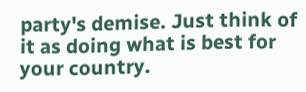party's demise. Just think of it as doing what is best for your country.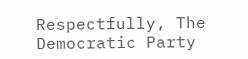Respectfully, The Democratic Party